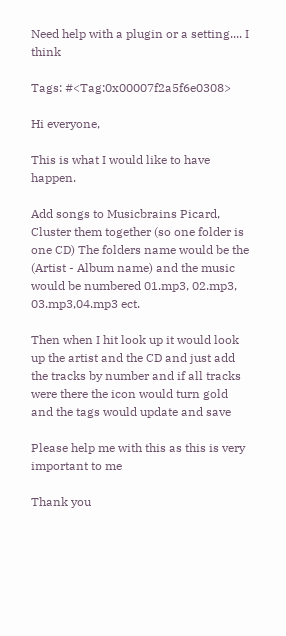Need help with a plugin or a setting.... I think

Tags: #<Tag:0x00007f2a5f6e0308>

Hi everyone,

This is what I would like to have happen.

Add songs to Musicbrains Picard, Cluster them together (so one folder is one CD) The folders name would be the (Artist - Album name) and the music would be numbered 01.mp3, 02.mp3, 03.mp3,04.mp3 ect.

Then when I hit look up it would look up the artist and the CD and just add the tracks by number and if all tracks were there the icon would turn gold and the tags would update and save

Please help me with this as this is very important to me

Thank you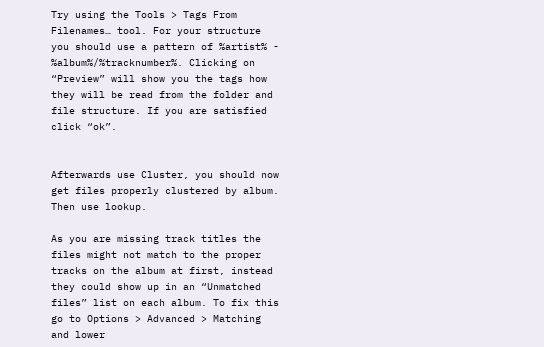Try using the Tools > Tags From Filenames… tool. For your structure you should use a pattern of %artist% - %album%/%tracknumber%. Clicking on “Preview” will show you the tags how they will be read from the folder and file structure. If you are satisfied click “ok”.


Afterwards use Cluster, you should now get files properly clustered by album. Then use lookup.

As you are missing track titles the files might not match to the proper tracks on the album at first, instead they could show up in an “Unmatched files” list on each album. To fix this go to Options > Advanced > Matching and lower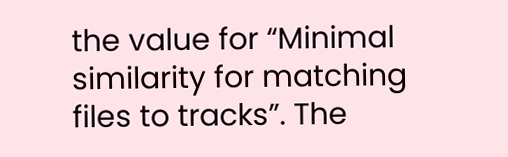the value for “Minimal similarity for matching files to tracks”. The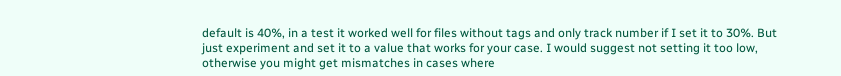default is 40%, in a test it worked well for files without tags and only track number if I set it to 30%. But just experiment and set it to a value that works for your case. I would suggest not setting it too low, otherwise you might get mismatches in cases where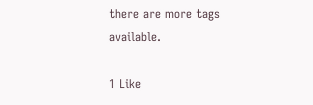there are more tags available.

1 Like